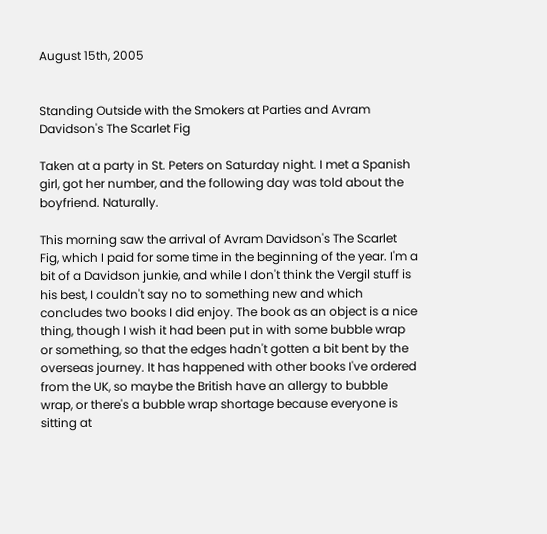August 15th, 2005


Standing Outside with the Smokers at Parties and Avram Davidson's The Scarlet Fig

Taken at a party in St. Peters on Saturday night. I met a Spanish girl, got her number, and the following day was told about the boyfriend. Naturally.

This morning saw the arrival of Avram Davidson's The Scarlet Fig, which I paid for some time in the beginning of the year. I'm a bit of a Davidson junkie, and while I don't think the Vergil stuff is his best, I couldn't say no to something new and which concludes two books I did enjoy. The book as an object is a nice thing, though I wish it had been put in with some bubble wrap or something, so that the edges hadn't gotten a bit bent by the overseas journey. It has happened with other books I've ordered from the UK, so maybe the British have an allergy to bubble wrap, or there's a bubble wrap shortage because everyone is sitting at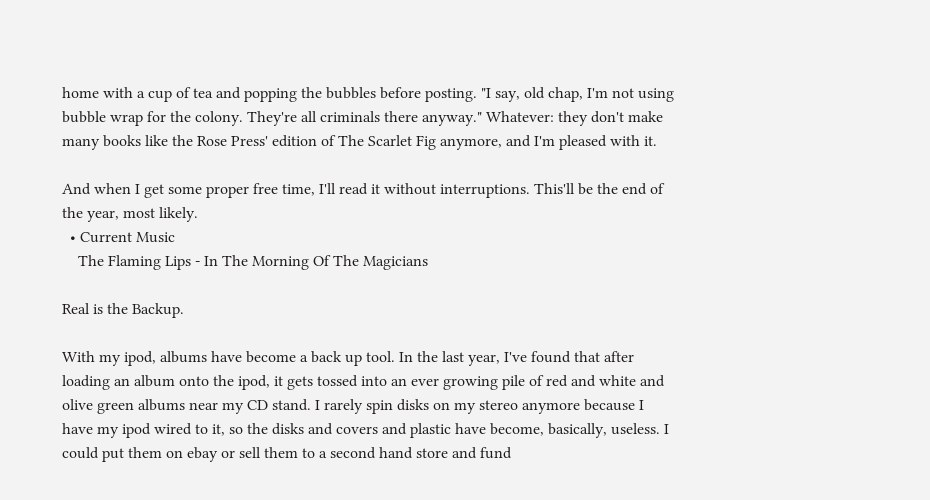home with a cup of tea and popping the bubbles before posting. "I say, old chap, I'm not using bubble wrap for the colony. They're all criminals there anyway." Whatever: they don't make many books like the Rose Press' edition of The Scarlet Fig anymore, and I'm pleased with it.

And when I get some proper free time, I'll read it without interruptions. This'll be the end of the year, most likely.
  • Current Music
    The Flaming Lips - In The Morning Of The Magicians

Real is the Backup.

With my ipod, albums have become a back up tool. In the last year, I've found that after loading an album onto the ipod, it gets tossed into an ever growing pile of red and white and olive green albums near my CD stand. I rarely spin disks on my stereo anymore because I have my ipod wired to it, so the disks and covers and plastic have become, basically, useless. I could put them on ebay or sell them to a second hand store and fund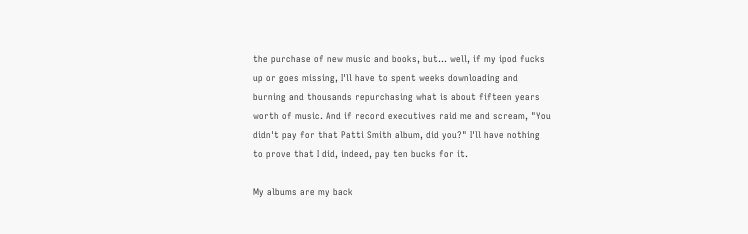the purchase of new music and books, but... well, if my ipod fucks up or goes missing, I'll have to spent weeks downloading and burning and thousands repurchasing what is about fifteen years worth of music. And if record executives raid me and scream, "You didn't pay for that Patti Smith album, did you?" I'll have nothing to prove that I did, indeed, pay ten bucks for it.

My albums are my back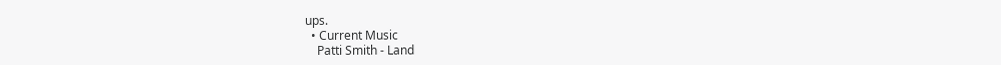ups.
  • Current Music
    Patti Smith - Land